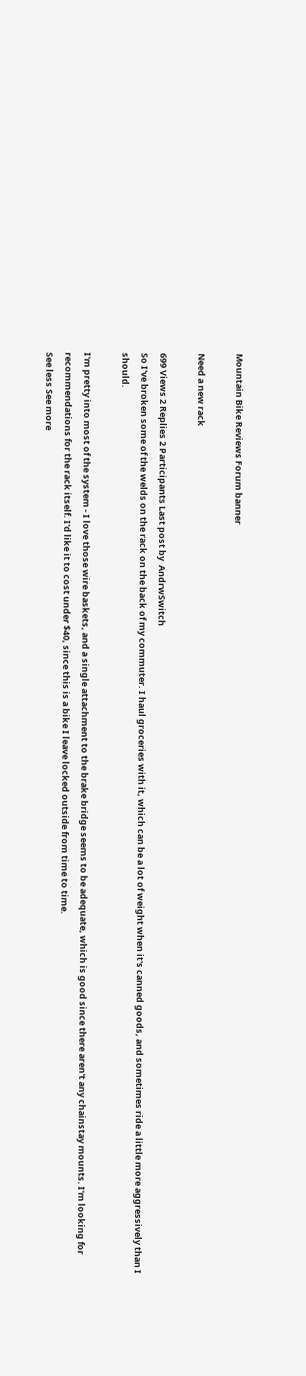Mountain Bike Reviews Forum banner

Need a new rack

699 Views 2 Replies 2 Participants Last post by  AndrwSwitch
So I've broken some of the welds on the rack on the back of my commuter. I haul groceries with it, which can be a lot of weight when it's canned goods, and sometimes ride a little more aggressively than I should.

I'm pretty into most of the system - I love those wire baskets, and a single attachment to the brake bridge seems to be adequate, which is good since there aren't any chainstay mounts. I'm looking for recommendations for the rack itself. I'd like it to cost under $40, since this is a bike I leave locked outside from time to time.
See less See more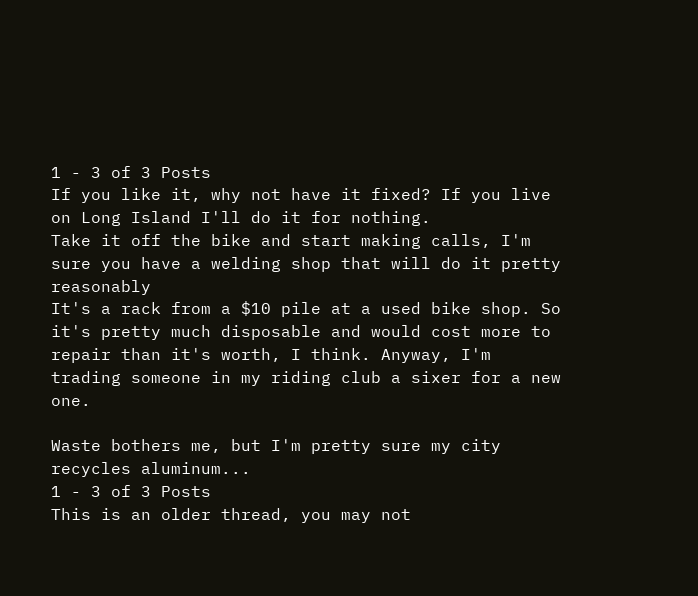1 - 3 of 3 Posts
If you like it, why not have it fixed? If you live on Long Island I'll do it for nothing.
Take it off the bike and start making calls, I'm sure you have a welding shop that will do it pretty reasonably
It's a rack from a $10 pile at a used bike shop. So it's pretty much disposable and would cost more to repair than it's worth, I think. Anyway, I'm trading someone in my riding club a sixer for a new one.

Waste bothers me, but I'm pretty sure my city recycles aluminum...
1 - 3 of 3 Posts
This is an older thread, you may not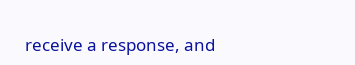receive a response, and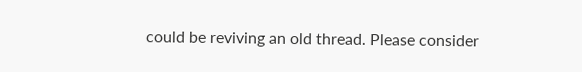could be reviving an old thread. Please consider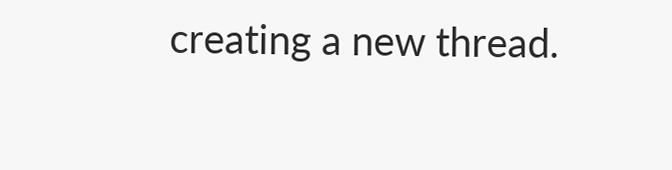creating a new thread.